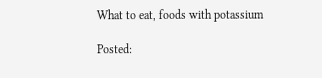What to eat, foods with potassium

Posted: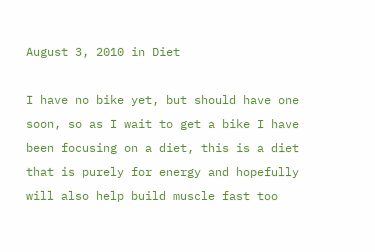August 3, 2010 in Diet

I have no bike yet, but should have one soon, so as I wait to get a bike I have been focusing on a diet, this is a diet that is purely for energy and hopefully will also help build muscle fast too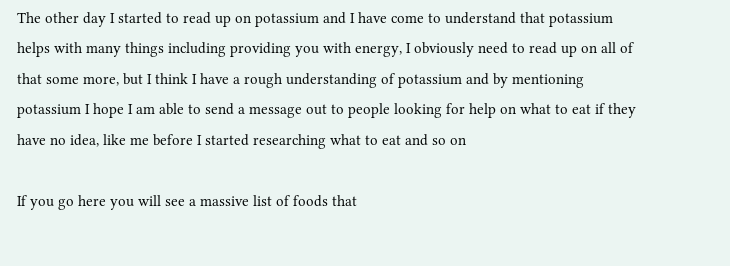The other day I started to read up on potassium and I have come to understand that potassium helps with many things including providing you with energy, I obviously need to read up on all of that some more, but I think I have a rough understanding of potassium and by mentioning potassium I hope I am able to send a message out to people looking for help on what to eat if they have no idea, like me before I started researching what to eat and so on

If you go here you will see a massive list of foods that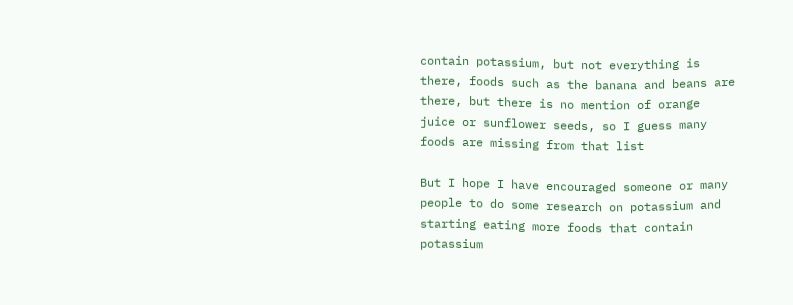contain potassium, but not everything is there, foods such as the banana and beans are there, but there is no mention of orange juice or sunflower seeds, so I guess many foods are missing from that list

But I hope I have encouraged someone or many people to do some research on potassium and starting eating more foods that contain potassium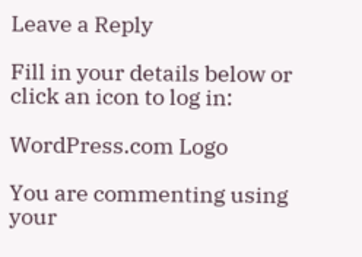Leave a Reply

Fill in your details below or click an icon to log in:

WordPress.com Logo

You are commenting using your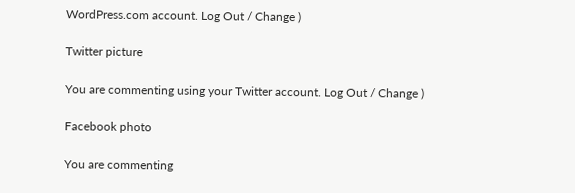WordPress.com account. Log Out / Change )

Twitter picture

You are commenting using your Twitter account. Log Out / Change )

Facebook photo

You are commenting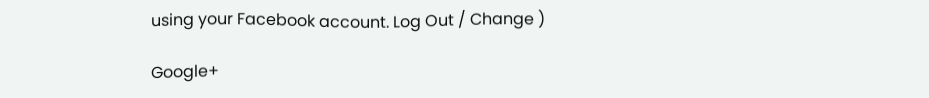using your Facebook account. Log Out / Change )

Google+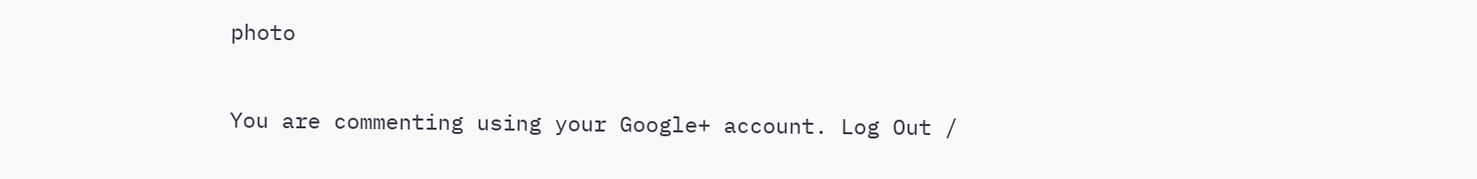photo

You are commenting using your Google+ account. Log Out /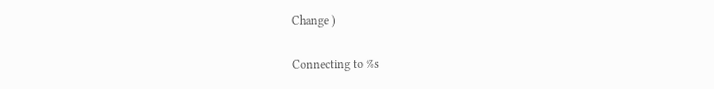Change )

Connecting to %s